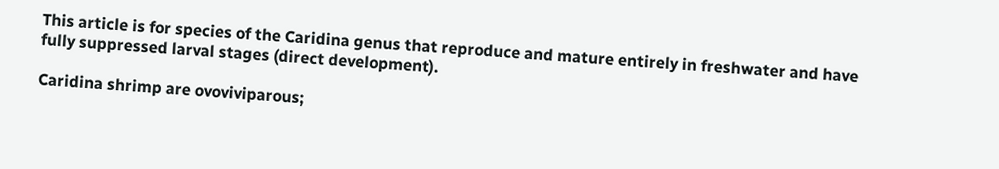This article is for species of the Caridina genus that reproduce and mature entirely in freshwater and have fully suppressed larval stages (direct development).

Caridina shrimp are ovoviviparous;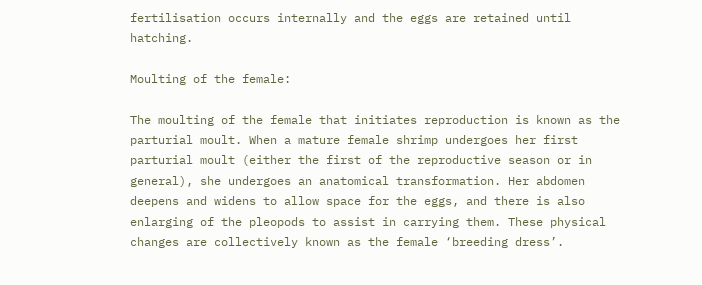fertilisation occurs internally and the eggs are retained until hatching.

Moulting of the female:

The moulting of the female that initiates reproduction is known as the parturial moult. When a mature female shrimp undergoes her first parturial moult (either the first of the reproductive season or in general), she undergoes an anatomical transformation. Her abdomen deepens and widens to allow space for the eggs, and there is also enlarging of the pleopods to assist in carrying them. These physical changes are collectively known as the female ‘breeding dress’.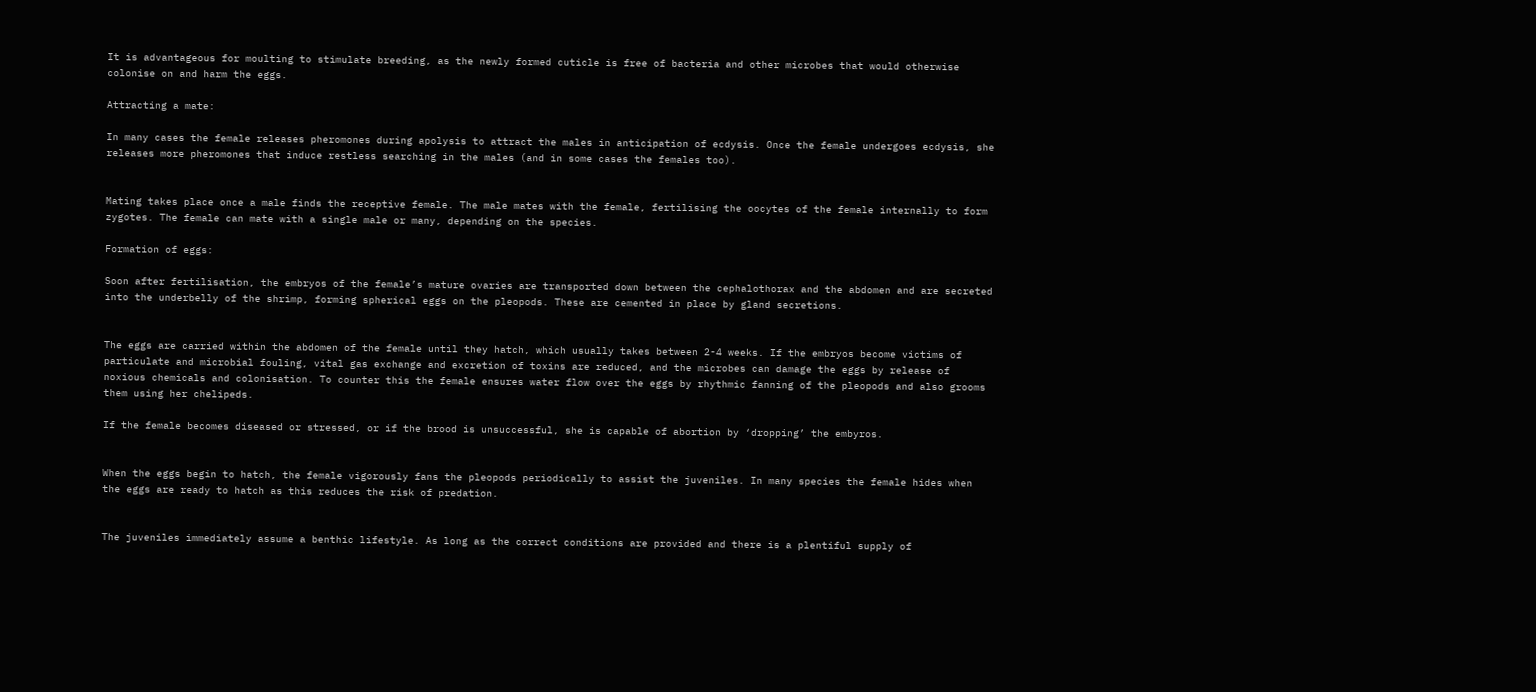It is advantageous for moulting to stimulate breeding, as the newly formed cuticle is free of bacteria and other microbes that would otherwise colonise on and harm the eggs.

Attracting a mate:

In many cases the female releases pheromones during apolysis to attract the males in anticipation of ecdysis. Once the female undergoes ecdysis, she releases more pheromones that induce restless searching in the males (and in some cases the females too).


Mating takes place once a male finds the receptive female. The male mates with the female, fertilising the oocytes of the female internally to form zygotes. The female can mate with a single male or many, depending on the species.

Formation of eggs:

Soon after fertilisation, the embryos of the female’s mature ovaries are transported down between the cephalothorax and the abdomen and are secreted into the underbelly of the shrimp, forming spherical eggs on the pleopods. These are cemented in place by gland secretions.


The eggs are carried within the abdomen of the female until they hatch, which usually takes between 2-4 weeks. If the embryos become victims of particulate and microbial fouling, vital gas exchange and excretion of toxins are reduced, and the microbes can damage the eggs by release of noxious chemicals and colonisation. To counter this the female ensures water flow over the eggs by rhythmic fanning of the pleopods and also grooms them using her chelipeds.

If the female becomes diseased or stressed, or if the brood is unsuccessful, she is capable of abortion by ‘dropping’ the embyros.


When the eggs begin to hatch, the female vigorously fans the pleopods periodically to assist the juveniles. In many species the female hides when the eggs are ready to hatch as this reduces the risk of predation.


The juveniles immediately assume a benthic lifestyle. As long as the correct conditions are provided and there is a plentiful supply of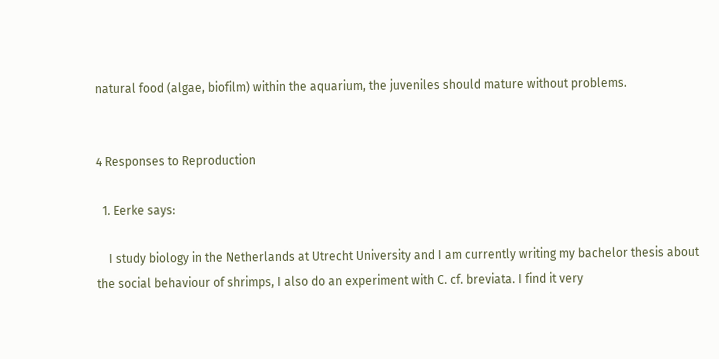natural food (algae, biofilm) within the aquarium, the juveniles should mature without problems.


4 Responses to Reproduction

  1. Eerke says:

    I study biology in the Netherlands at Utrecht University and I am currently writing my bachelor thesis about the social behaviour of shrimps, I also do an experiment with C. cf. breviata. I find it very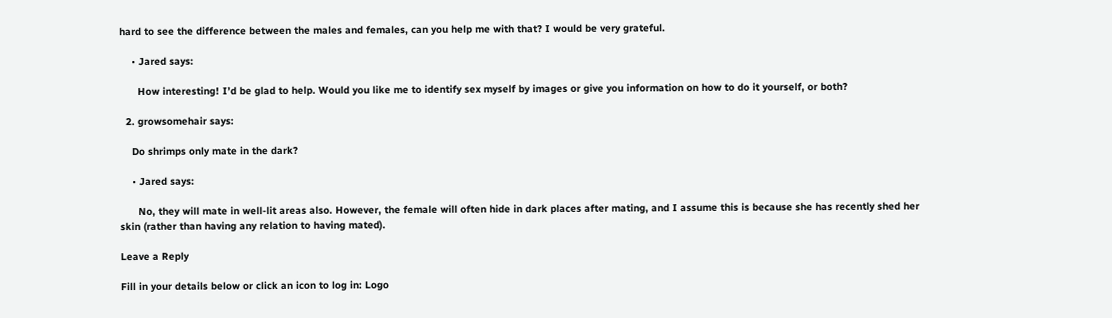hard to see the difference between the males and females, can you help me with that? I would be very grateful.

    • Jared says:

      How interesting! I’d be glad to help. Would you like me to identify sex myself by images or give you information on how to do it yourself, or both?

  2. growsomehair says:

    Do shrimps only mate in the dark?

    • Jared says:

      No, they will mate in well-lit areas also. However, the female will often hide in dark places after mating, and I assume this is because she has recently shed her skin (rather than having any relation to having mated).

Leave a Reply

Fill in your details below or click an icon to log in: Logo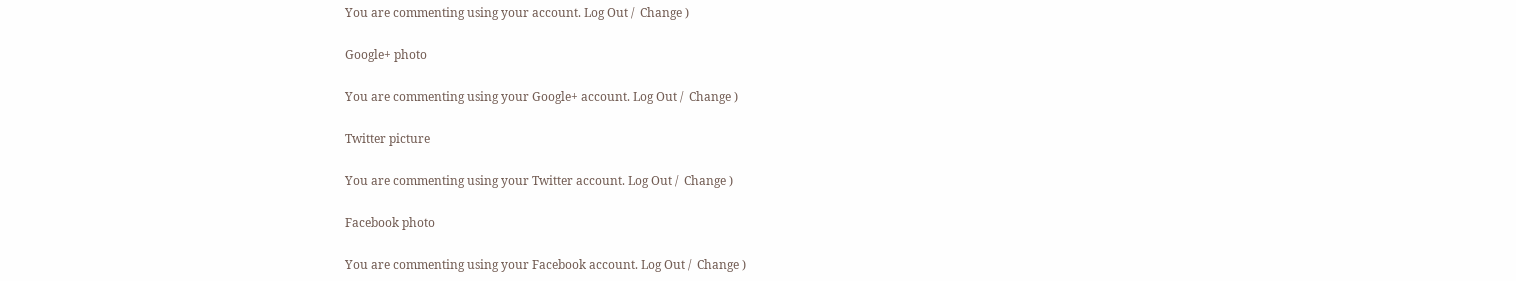You are commenting using your account. Log Out /  Change )

Google+ photo

You are commenting using your Google+ account. Log Out /  Change )

Twitter picture

You are commenting using your Twitter account. Log Out /  Change )

Facebook photo

You are commenting using your Facebook account. Log Out /  Change )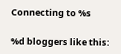Connecting to %s

%d bloggers like this: